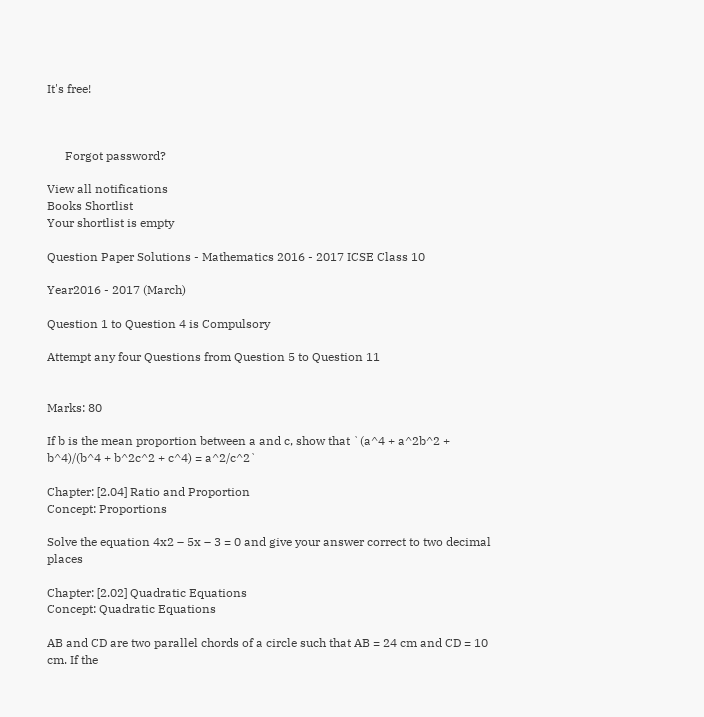It's free!



      Forgot password?

View all notifications
Books Shortlist
Your shortlist is empty

Question Paper Solutions - Mathematics 2016 - 2017 ICSE Class 10

Year2016 - 2017 (March)

Question 1 to Question 4 is Compulsory

Attempt any four Questions from Question 5 to Question 11


Marks: 80

If b is the mean proportion between a and c, show that `(a^4 + a^2b^2 + b^4)/(b^4 + b^2c^2 + c^4) = a^2/c^2`

Chapter: [2.04] Ratio and Proportion
Concept: Proportions

Solve the equation 4x2 – 5x – 3 = 0 and give your answer correct to two decimal places

Chapter: [2.02] Quadratic Equations
Concept: Quadratic Equations

AB and CD are two parallel chords of a circle such that AB = 24 cm and CD = 10 cm. If the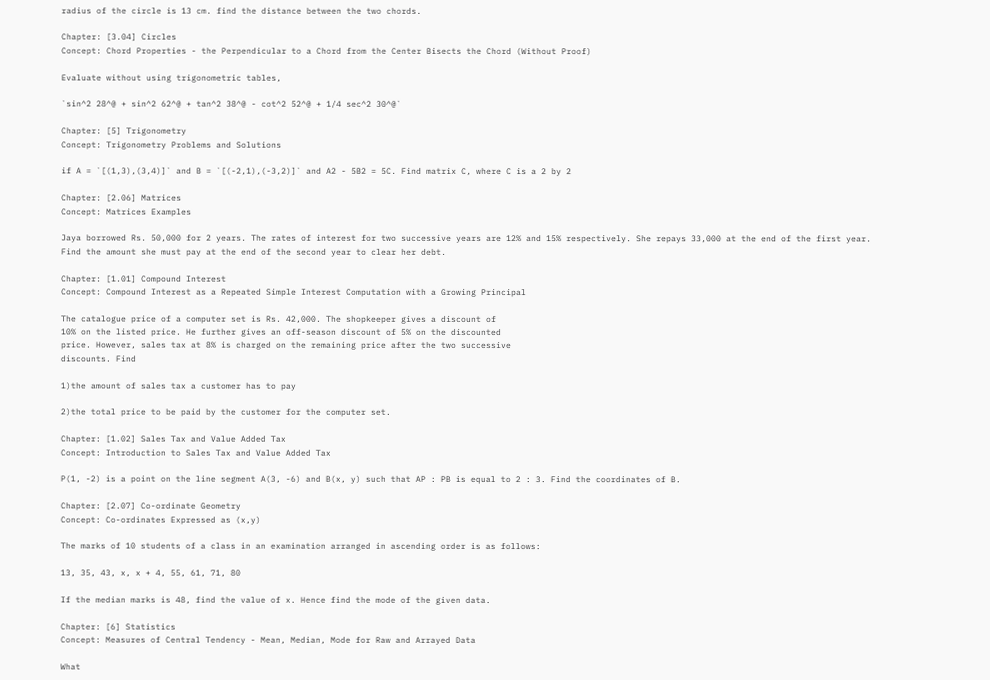radius of the circle is 13 cm. find the distance between the two chords.

Chapter: [3.04] Circles
Concept: Chord Properties - the Perpendicular to a Chord from the Center Bisects the Chord (Without Proof)

Evaluate without using trigonometric tables,

`sin^2 28^@ + sin^2 62^@ + tan^2 38^@ - cot^2 52^@ + 1/4 sec^2 30^@`

Chapter: [5] Trigonometry
Concept: Trigonometry Problems and Solutions

if A = `[(1,3),(3,4)]` and B = `[(-2,1),(-3,2)]` and A2 - 5B2 = 5C. Find matrix C, where C is a 2 by 2

Chapter: [2.06] Matrices
Concept: Matrices Examples

Jaya borrowed Rs. 50,000 for 2 years. The rates of interest for two successive years are 12% and 15% respectively. She repays 33,000 at the end of the first year. Find the amount she must pay at the end of the second year to clear her debt.

Chapter: [1.01] Compound Interest
Concept: Compound Interest as a Repeated Simple Interest Computation with a Growing Principal

The catalogue price of a computer set is Rs. 42,000. The shopkeeper gives a discount of
10% on the listed price. He further gives an off-season discount of 5% on the discounted
price. However, sales tax at 8% is charged on the remaining price after the two successive
discounts. Find

1)the amount of sales tax a customer has to pay

2)the total price to be paid by the customer for the computer set.

Chapter: [1.02] Sales Tax and Value Added Tax
Concept: Introduction to Sales Tax and Value Added Tax

P(1, -2) is a point on the line segment A(3, -6) and B(x, y) such that AP : PB is equal to 2 : 3. Find the coordinates of B.

Chapter: [2.07] Co-ordinate Geometry
Concept: Co-ordinates Expressed as (x,y)

The marks of 10 students of a class in an examination arranged in ascending order is as follows:

13, 35, 43, x, x + 4, 55, 61, 71, 80

If the median marks is 48, find the value of x. Hence find the mode of the given data.

Chapter: [6] Statistics
Concept: Measures of Central Tendency - Mean, Median, Mode for Raw and Arrayed Data

What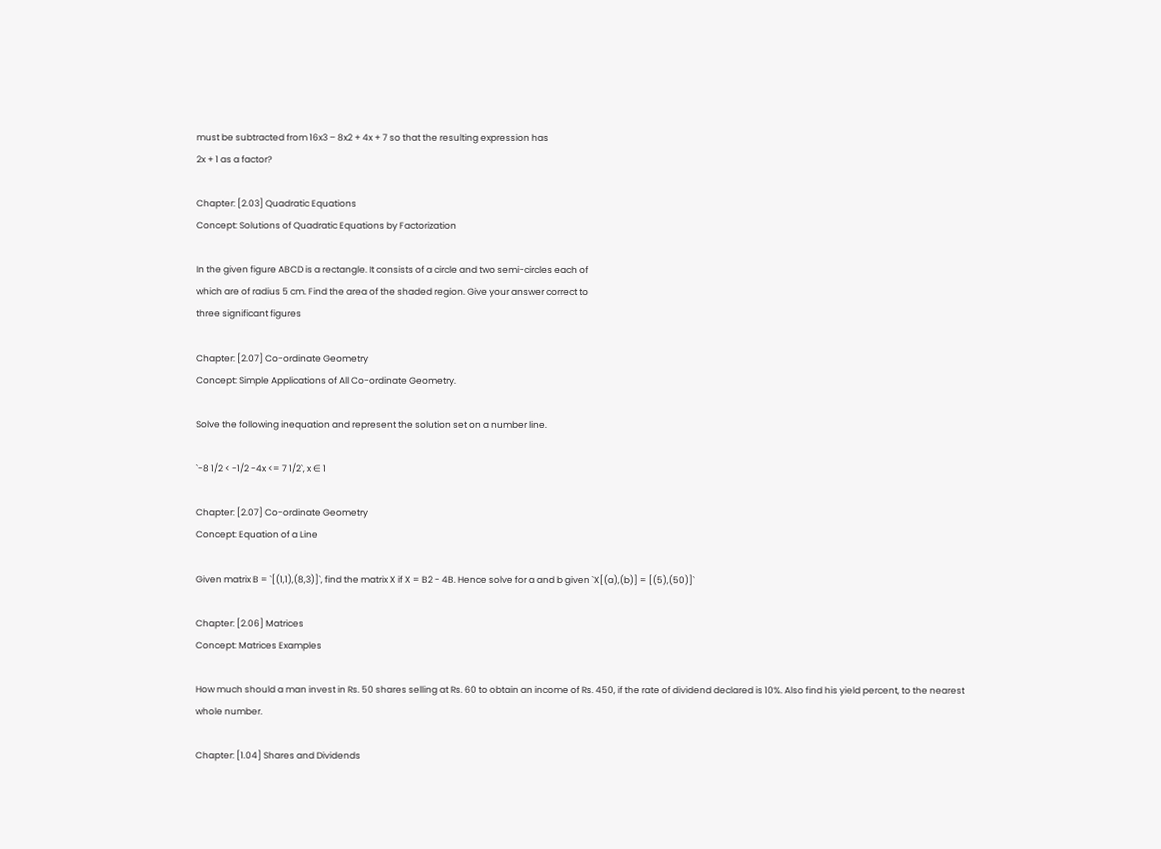must be subtracted from 16x3 – 8x2 + 4x + 7 so that the resulting expression has
2x + 1 as a factor?

Chapter: [2.03] Quadratic Equations
Concept: Solutions of Quadratic Equations by Factorization

In the given figure ABCD is a rectangle. It consists of a circle and two semi-circles each of
which are of radius 5 cm. Find the area of the shaded region. Give your answer correct to
three significant figures

Chapter: [2.07] Co-ordinate Geometry
Concept: Simple Applications of All Co-ordinate Geometry.

Solve the following inequation and represent the solution set on a number line.

`-8 1/2 < -1/2 -4x <= 7 1/2`, x ∈ 1

Chapter: [2.07] Co-ordinate Geometry
Concept: Equation of a Line

Given matrix B = `[(1,1),(8,3)]`, find the matrix X if X = B2 - 4B. Hence solve for a and b given `X[(a),(b)] = [(5),(50)]`

Chapter: [2.06] Matrices
Concept: Matrices Examples

How much should a man invest in Rs. 50 shares selling at Rs. 60 to obtain an income of Rs. 450, if the rate of dividend declared is 10%. Also find his yield percent, to the nearest whole number.

Chapter: [1.04] Shares and Dividends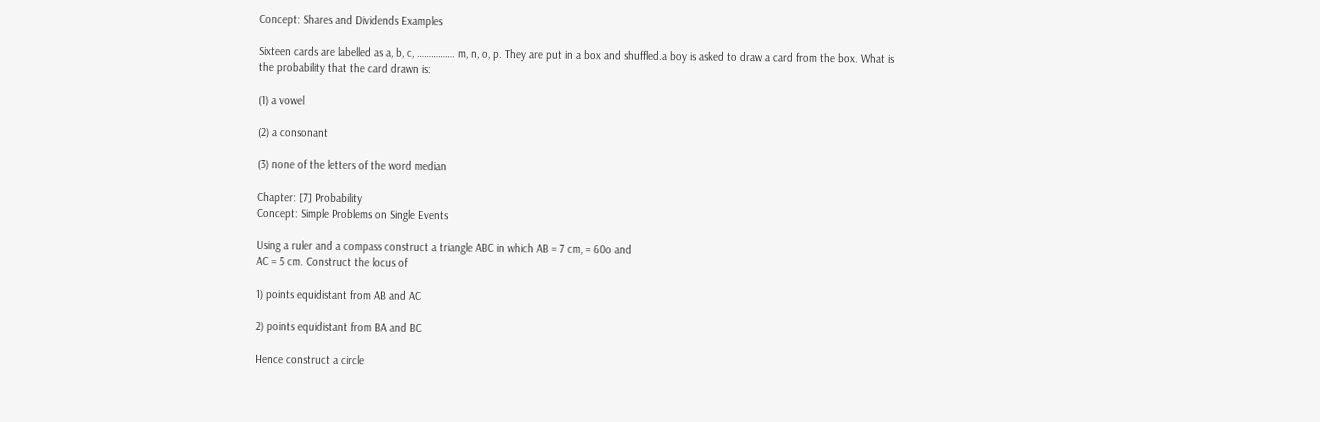Concept: Shares and Dividends Examples

Sixteen cards are labelled as a, b, c, ……………. m, n, o, p. They are put in a box and shuffled.a boy is asked to draw a card from the box. What is the probability that the card drawn is:

(1) a vowel

(2) a consonant

(3) none of the letters of the word median

Chapter: [7] Probability
Concept: Simple Problems on Single Events

Using a ruler and a compass construct a triangle ABC in which AB = 7 cm, = 60o and
AC = 5 cm. Construct the locus of

1) points equidistant from AB and AC

2) points equidistant from BA and BC

Hence construct a circle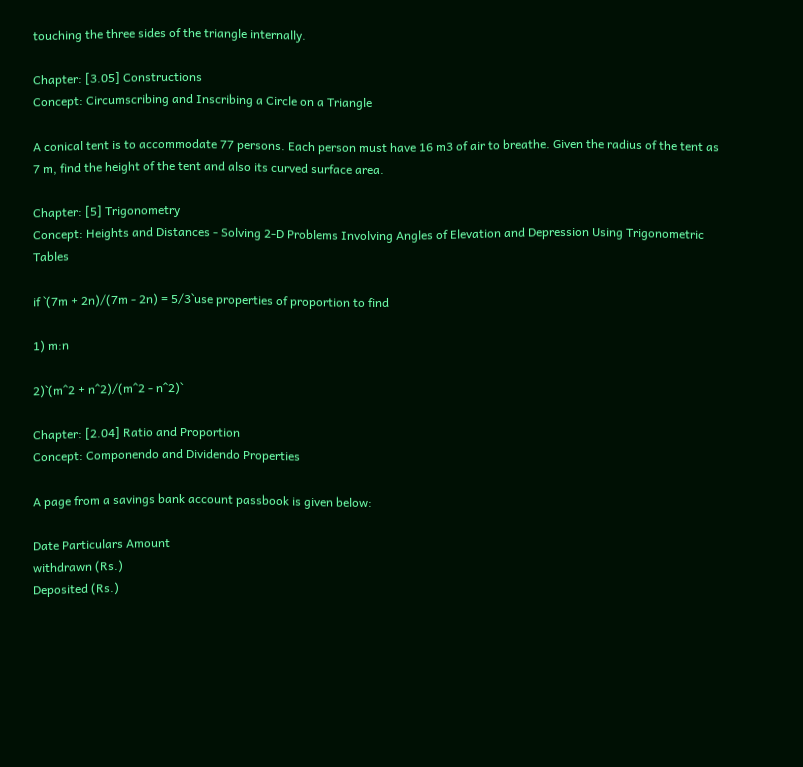touching the three sides of the triangle internally.

Chapter: [3.05] Constructions
Concept: Circumscribing and Inscribing a Circle on a Triangle

A conical tent is to accommodate 77 persons. Each person must have 16 m3 of air to breathe. Given the radius of the tent as 7 m, find the height of the tent and also its curved surface area.

Chapter: [5] Trigonometry
Concept: Heights and Distances - Solving 2-D Problems Involving Angles of Elevation and Depression Using Trigonometric Tables

if `(7m + 2n)/(7m - 2n) = 5/3`use properties of proportion to find

1) m:n

2)`(m^2 + n^2)/(m^2 - n^2)`

Chapter: [2.04] Ratio and Proportion
Concept: Componendo and Dividendo Properties

A page from a savings bank account passbook is given below:

Date Particulars Amount
withdrawn (Rs.)
Deposited (Rs.)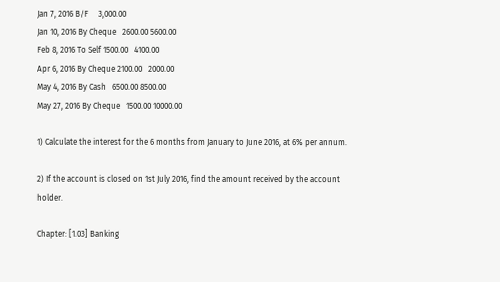Jan 7, 2016 B/F     3,000.00
Jan 10, 2016 By Cheque   2600.00 5600.00
Feb 8, 2016 To Self 1500.00   4100.00
Apr 6, 2016 By Cheque 2100.00   2000.00
May 4, 2016 By Cash   6500.00 8500.00
May 27, 2016 By Cheque   1500.00 10000.00

1) Calculate the interest for the 6 months from January to June 2016, at 6% per annum.

2) If the account is closed on 1st July 2016, find the amount received by the account holder.

Chapter: [1.03] Banking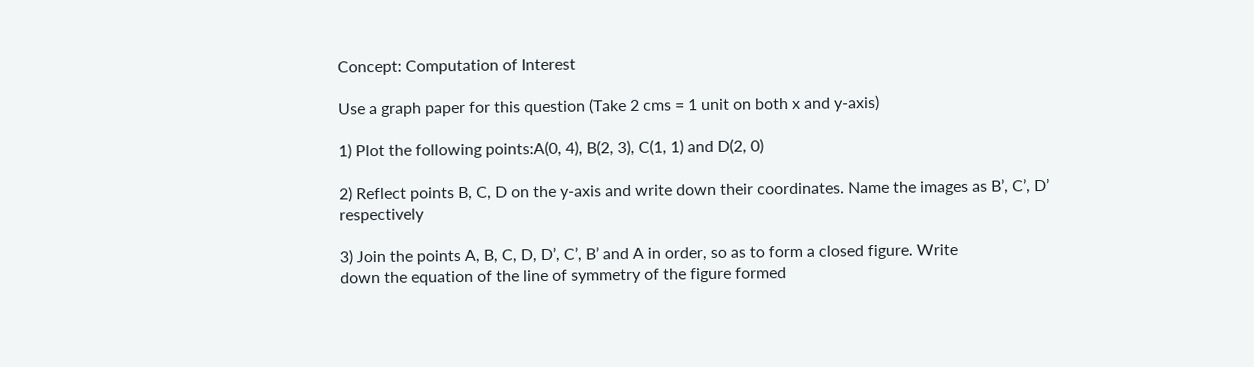Concept: Computation of Interest

Use a graph paper for this question (Take 2 cms = 1 unit on both x and y-axis)

1) Plot the following points:A(0, 4), B(2, 3), C(1, 1) and D(2, 0)

2) Reflect points B, C, D on the y-axis and write down their coordinates. Name the images as B’, C’, D’ respectively

3) Join the points A, B, C, D, D’, C’, B’ and A in order, so as to form a closed figure. Write
down the equation of the line of symmetry of the figure formed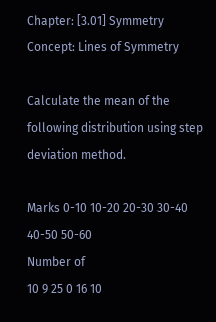Chapter: [3.01] Symmetry
Concept: Lines of Symmetry

Calculate the mean of the following distribution using step deviation method.

Marks 0-10 10-20 20-30 30-40 40-50 50-60
Number of
10 9 25 0 16 10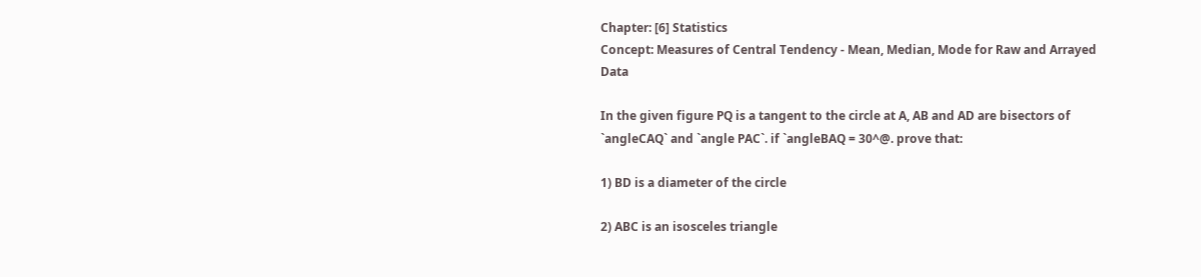Chapter: [6] Statistics
Concept: Measures of Central Tendency - Mean, Median, Mode for Raw and Arrayed Data

In the given figure PQ is a tangent to the circle at A, AB and AD are bisectors of `angleCAQ` and `angle PAC`. if `angleBAQ = 30^@. prove that:

1) BD is a diameter of the circle

2) ABC is an isosceles triangle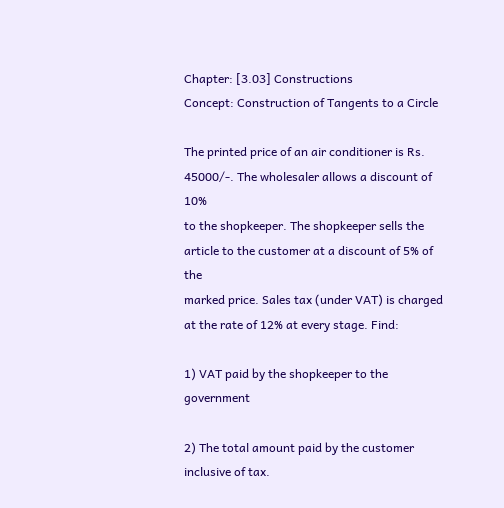Chapter: [3.03] Constructions
Concept: Construction of Tangents to a Circle

The printed price of an air conditioner is Rs. 45000/-. The wholesaler allows a discount of 10%
to the shopkeeper. The shopkeeper sells the article to the customer at a discount of 5% of the
marked price. Sales tax (under VAT) is charged at the rate of 12% at every stage. Find:

1) VAT paid by the shopkeeper to the government

2) The total amount paid by the customer inclusive of tax.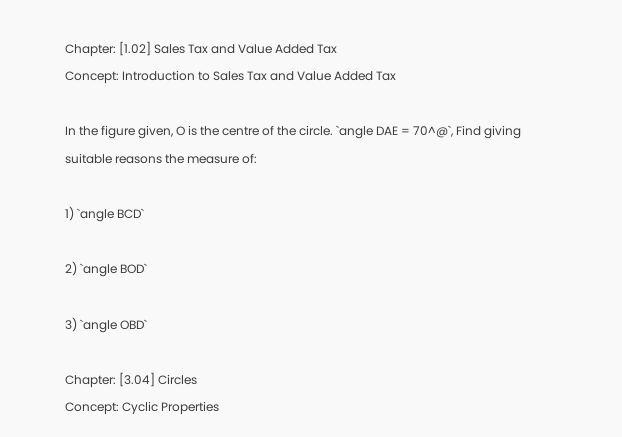Chapter: [1.02] Sales Tax and Value Added Tax
Concept: Introduction to Sales Tax and Value Added Tax

In the figure given, O is the centre of the circle. `angle DAE = 70^@`, Find giving suitable reasons the measure of:

1) `angle BCD`

2) `angle BOD`

3) `angle OBD`

Chapter: [3.04] Circles
Concept: Cyclic Properties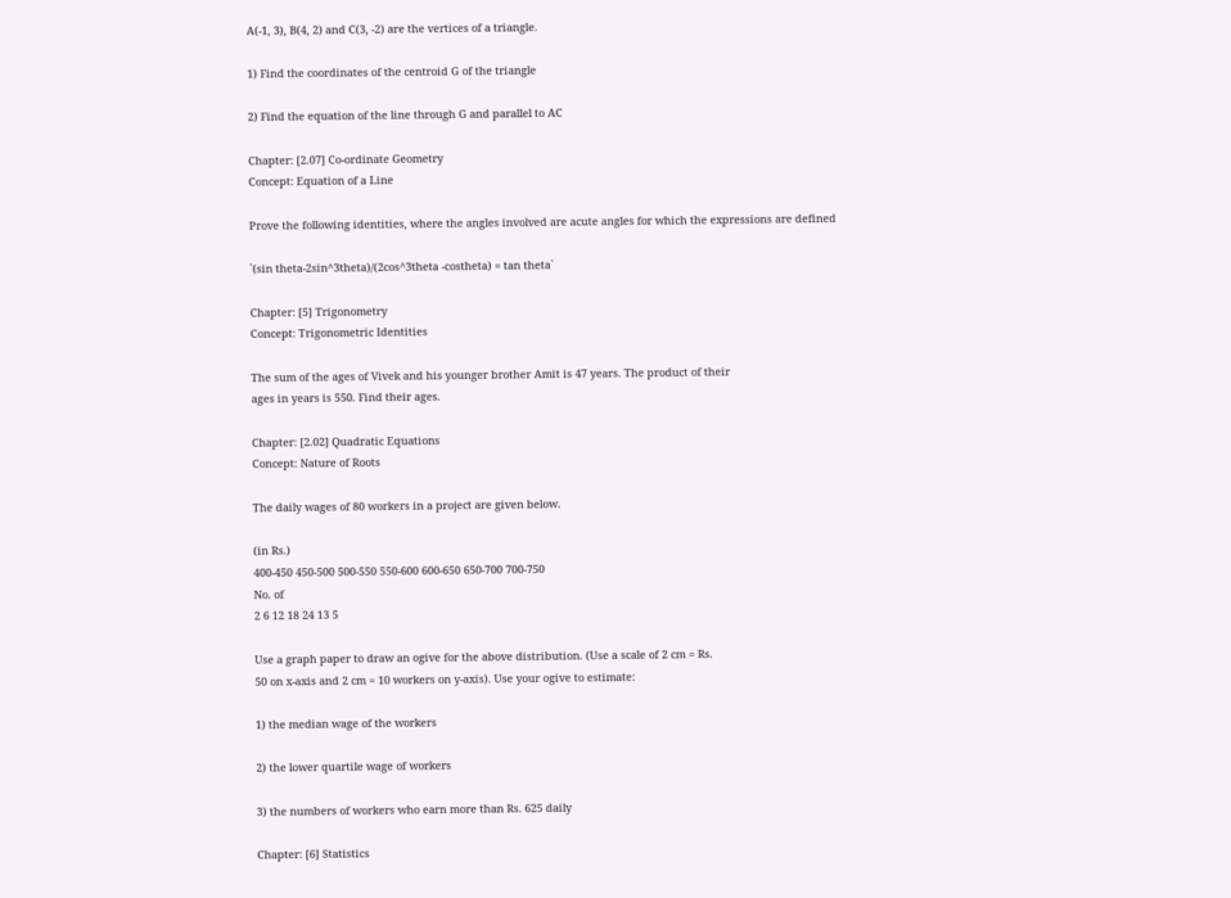A(-1, 3), B(4, 2) and C(3, -2) are the vertices of a triangle.

1) Find the coordinates of the centroid G of the triangle

2) Find the equation of the line through G and parallel to AC

Chapter: [2.07] Co-ordinate Geometry
Concept: Equation of a Line

Prove the following identities, where the angles involved are acute angles for which the expressions are defined

`(sin theta-2sin^3theta)/(2cos^3theta -costheta) = tan theta`

Chapter: [5] Trigonometry
Concept: Trigonometric Identities

The sum of the ages of Vivek and his younger brother Amit is 47 years. The product of their
ages in years is 550. Find their ages.

Chapter: [2.02] Quadratic Equations
Concept: Nature of Roots

The daily wages of 80 workers in a project are given below.

(in Rs.)
400-450 450-500 500-550 550-600 600-650 650-700 700-750
No. of
2 6 12 18 24 13 5

Use a graph paper to draw an ogive for the above distribution. (Use a scale of 2 cm = Rs.
50 on x-axis and 2 cm = 10 workers on y-axis). Use your ogive to estimate:

1) the median wage of the workers

2) the lower quartile wage of workers

3) the numbers of workers who earn more than Rs. 625 daily

Chapter: [6] Statistics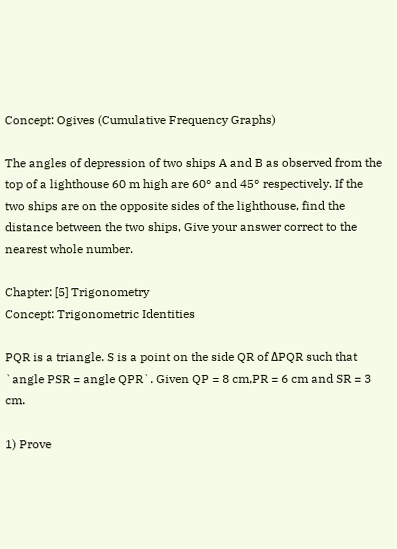Concept: Ogives (Cumulative Frequency Graphs)

The angles of depression of two ships A and B as observed from the top of a lighthouse 60 m high are 60° and 45° respectively. If the two ships are on the opposite sides of the lighthouse, find the distance between the two ships, Give your answer correct to the nearest whole number.

Chapter: [5] Trigonometry
Concept: Trigonometric Identities

PQR is a triangle. S is a point on the side QR of ΔPQR such that `angle PSR = angle QPR`. Given QP = 8 cm,PR = 6 cm and SR = 3 cm.

1) Prove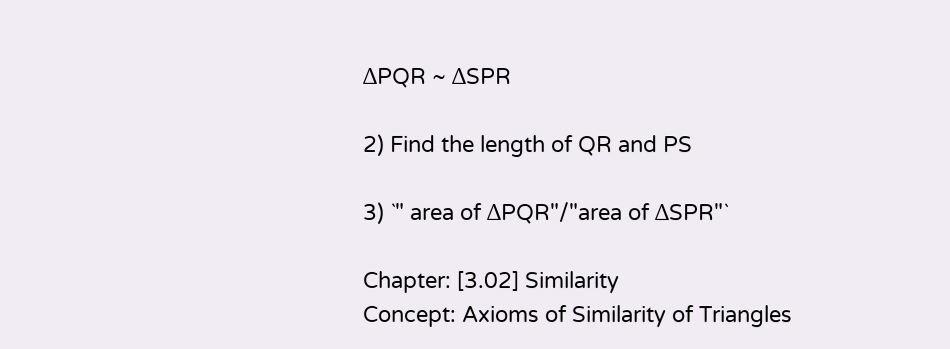ΔPQR ~ ΔSPR

2) Find the length of QR and PS

3) `" area of ΔPQR"/"area of ΔSPR"`

Chapter: [3.02] Similarity
Concept: Axioms of Similarity of Triangles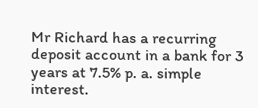Mr Richard has a recurring deposit account in a bank for 3 years at 7.5% p. a. simple interest.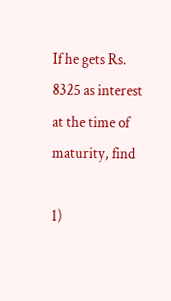If he gets Rs. 8325 as interest at the time of maturity, find

1)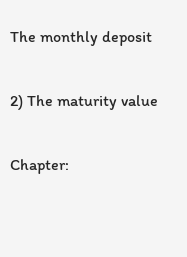The monthly deposit

2) The maturity value

Chapter: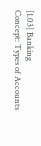[1.03] Banking
Concept: Types of Accounts